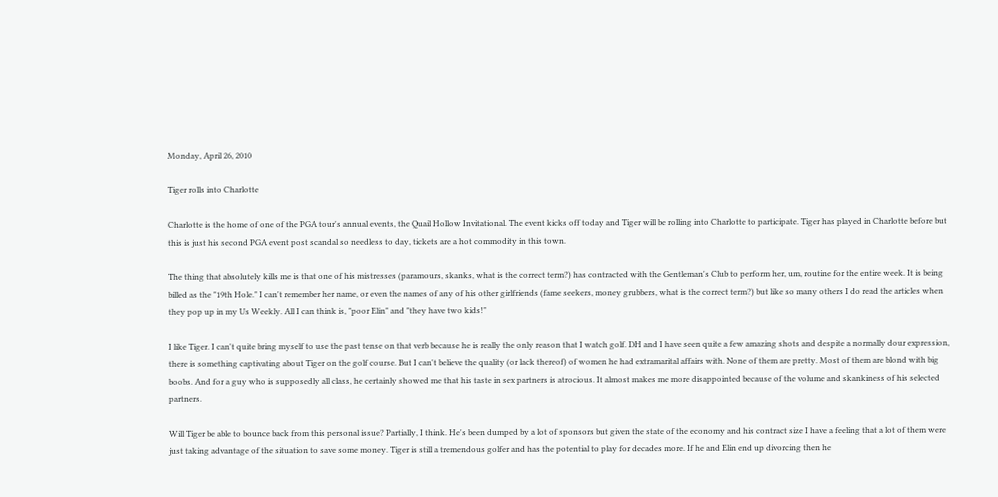Monday, April 26, 2010

Tiger rolls into Charlotte

Charlotte is the home of one of the PGA tour's annual events, the Quail Hollow Invitational. The event kicks off today and Tiger will be rolling into Charlotte to participate. Tiger has played in Charlotte before but this is just his second PGA event post scandal so needless to day, tickets are a hot commodity in this town.

The thing that absolutely kills me is that one of his mistresses (paramours, skanks, what is the correct term?) has contracted with the Gentleman's Club to perform her, um, routine for the entire week. It is being billed as the "19th Hole." I can't remember her name, or even the names of any of his other girlfriends (fame seekers, money grubbers, what is the correct term?) but like so many others I do read the articles when they pop up in my Us Weekly. All I can think is, "poor Elin" and "they have two kids!"

I like Tiger. I can't quite bring myself to use the past tense on that verb because he is really the only reason that I watch golf. DH and I have seen quite a few amazing shots and despite a normally dour expression, there is something captivating about Tiger on the golf course. But I can't believe the quality (or lack thereof) of women he had extramarital affairs with. None of them are pretty. Most of them are blond with big boobs. And for a guy who is supposedly all class, he certainly showed me that his taste in sex partners is atrocious. It almost makes me more disappointed because of the volume and skankiness of his selected partners.

Will Tiger be able to bounce back from this personal issue? Partially, I think. He's been dumped by a lot of sponsors but given the state of the economy and his contract size I have a feeling that a lot of them were just taking advantage of the situation to save some money. Tiger is still a tremendous golfer and has the potential to play for decades more. If he and Elin end up divorcing then he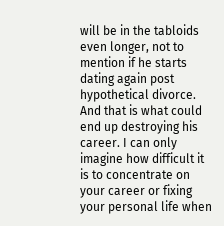will be in the tabloids even longer, not to mention if he starts dating again post hypothetical divorce. And that is what could end up destroying his career. I can only imagine how difficult it is to concentrate on your career or fixing your personal life when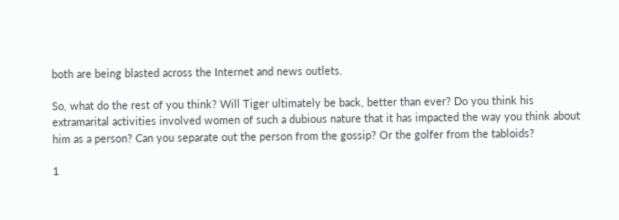both are being blasted across the Internet and news outlets.

So, what do the rest of you think? Will Tiger ultimately be back, better than ever? Do you think his extramarital activities involved women of such a dubious nature that it has impacted the way you think about him as a person? Can you separate out the person from the gossip? Or the golfer from the tabloids?

1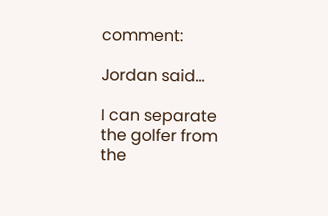comment:

Jordan said...

I can separate the golfer from the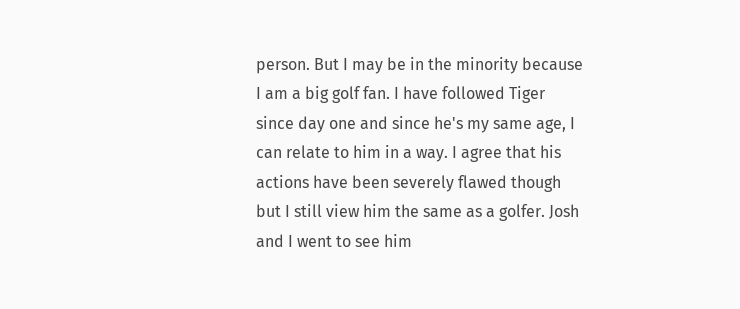person. But I may be in the minority because I am a big golf fan. I have followed Tiger since day one and since he's my same age, I can relate to him in a way. I agree that his actions have been severely flawed though but I still view him the same as a golfer. Josh and I went to see him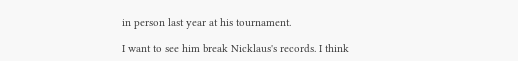in person last year at his tournament.

I want to see him break Nicklaus's records. I think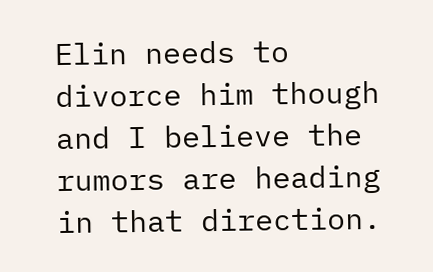Elin needs to divorce him though and I believe the rumors are heading in that direction.